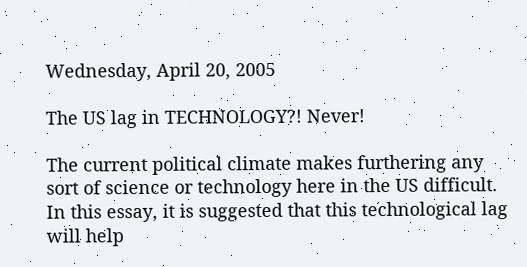Wednesday, April 20, 2005

The US lag in TECHNOLOGY?! Never!

The current political climate makes furthering any sort of science or technology here in the US difficult. In this essay, it is suggested that this technological lag will help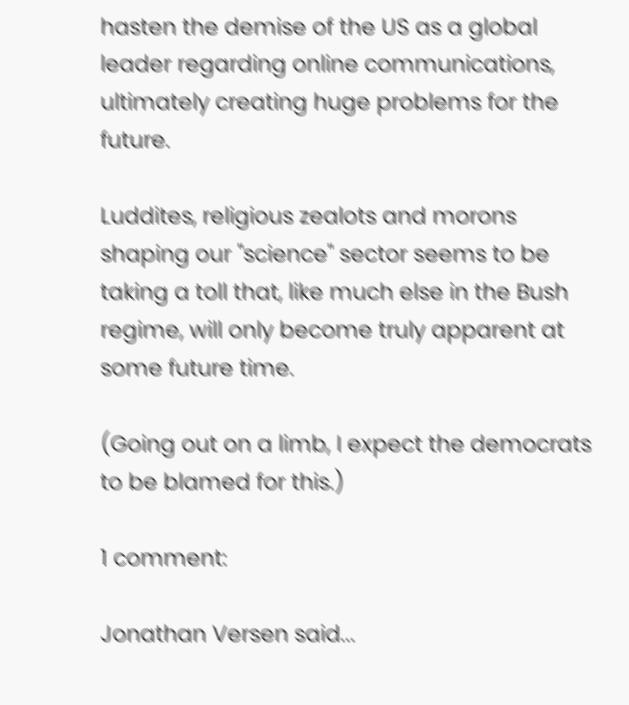hasten the demise of the US as a global leader regarding online communications, ultimately creating huge problems for the future.

Luddites, religious zealots and morons shaping our "science" sector seems to be taking a toll that, like much else in the Bush regime, will only become truly apparent at some future time.

(Going out on a limb, I expect the democrats to be blamed for this.)

1 comment:

Jonathan Versen said...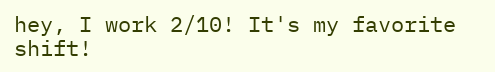hey, I work 2/10! It's my favorite shift!